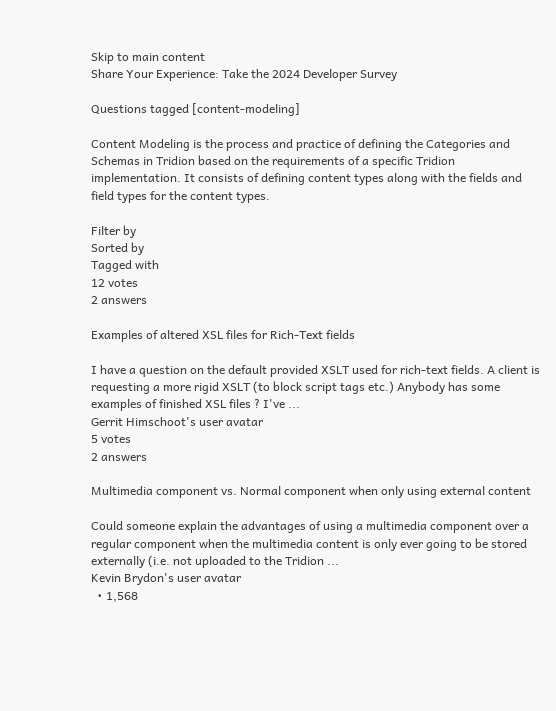Skip to main content
Share Your Experience: Take the 2024 Developer Survey

Questions tagged [content-modeling]

Content Modeling is the process and practice of defining the Categories and Schemas in Tridion based on the requirements of a specific Tridion implementation. It consists of defining content types along with the fields and field types for the content types.

Filter by
Sorted by
Tagged with
12 votes
2 answers

Examples of altered XSL files for Rich-Text fields

I have a question on the default provided XSLT used for rich-text fields. A client is requesting a more rigid XSLT (to block script tags etc.) Anybody has some examples of finished XSL files ? I've ...
Gerrit Himschoot's user avatar
5 votes
2 answers

Multimedia component vs. Normal component when only using external content

Could someone explain the advantages of using a multimedia component over a regular component when the multimedia content is only ever going to be stored externally (i.e. not uploaded to the Tridion ...
Kevin Brydon's user avatar
  • 1,568